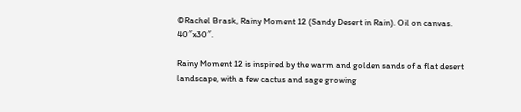©Rachel Brask, Rainy Moment 12 (Sandy Desert in Rain). Oil on canvas. 40″x30″.

Rainy Moment 12 is inspired by the warm and golden sands of a flat desert landscape, with a few cactus and sage growing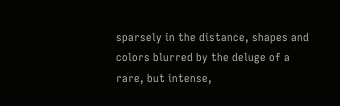sparsely in the distance, shapes and colors blurred by the deluge of a rare, but intense,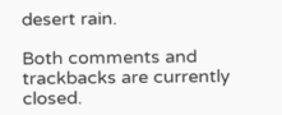desert rain.

Both comments and trackbacks are currently closed.